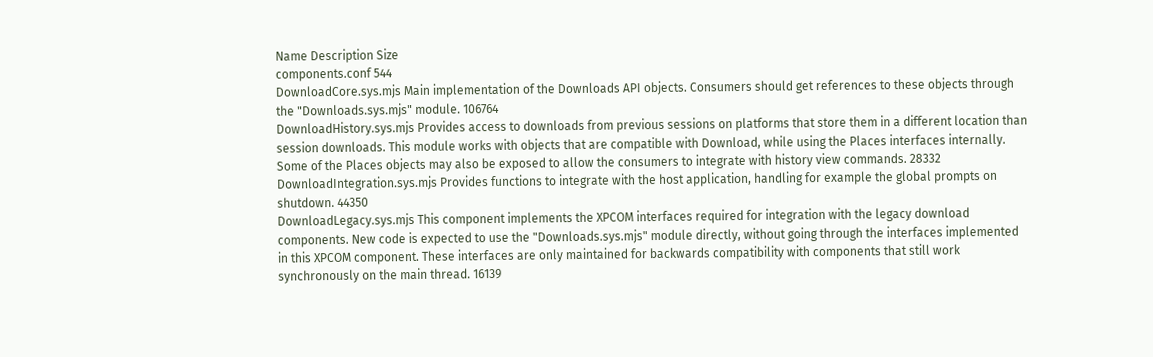Name Description Size
components.conf 544
DownloadCore.sys.mjs Main implementation of the Downloads API objects. Consumers should get references to these objects through the "Downloads.sys.mjs" module. 106764
DownloadHistory.sys.mjs Provides access to downloads from previous sessions on platforms that store them in a different location than session downloads. This module works with objects that are compatible with Download, while using the Places interfaces internally. Some of the Places objects may also be exposed to allow the consumers to integrate with history view commands. 28332
DownloadIntegration.sys.mjs Provides functions to integrate with the host application, handling for example the global prompts on shutdown. 44350
DownloadLegacy.sys.mjs This component implements the XPCOM interfaces required for integration with the legacy download components. New code is expected to use the "Downloads.sys.mjs" module directly, without going through the interfaces implemented in this XPCOM component. These interfaces are only maintained for backwards compatibility with components that still work synchronously on the main thread. 16139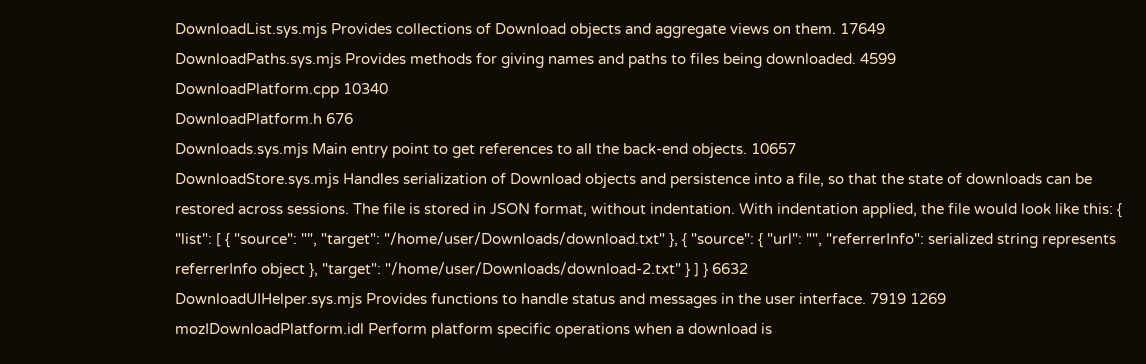DownloadList.sys.mjs Provides collections of Download objects and aggregate views on them. 17649
DownloadPaths.sys.mjs Provides methods for giving names and paths to files being downloaded. 4599
DownloadPlatform.cpp 10340
DownloadPlatform.h 676
Downloads.sys.mjs Main entry point to get references to all the back-end objects. 10657
DownloadStore.sys.mjs Handles serialization of Download objects and persistence into a file, so that the state of downloads can be restored across sessions. The file is stored in JSON format, without indentation. With indentation applied, the file would look like this: { "list": [ { "source": "", "target": "/home/user/Downloads/download.txt" }, { "source": { "url": "", "referrerInfo": serialized string represents referrerInfo object }, "target": "/home/user/Downloads/download-2.txt" } ] } 6632
DownloadUIHelper.sys.mjs Provides functions to handle status and messages in the user interface. 7919 1269
mozIDownloadPlatform.idl Perform platform specific operations when a download is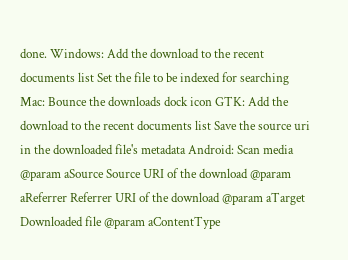done. Windows: Add the download to the recent documents list Set the file to be indexed for searching Mac: Bounce the downloads dock icon GTK: Add the download to the recent documents list Save the source uri in the downloaded file's metadata Android: Scan media @param aSource Source URI of the download @param aReferrer Referrer URI of the download @param aTarget Downloaded file @param aContentType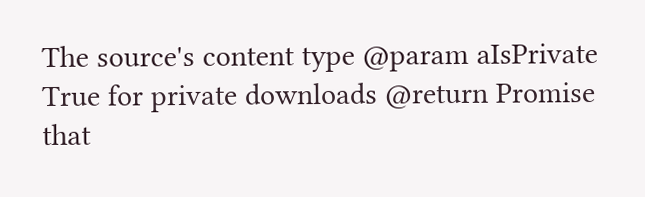The source's content type @param aIsPrivate True for private downloads @return Promise that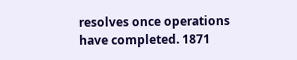resolves once operations have completed. 1871